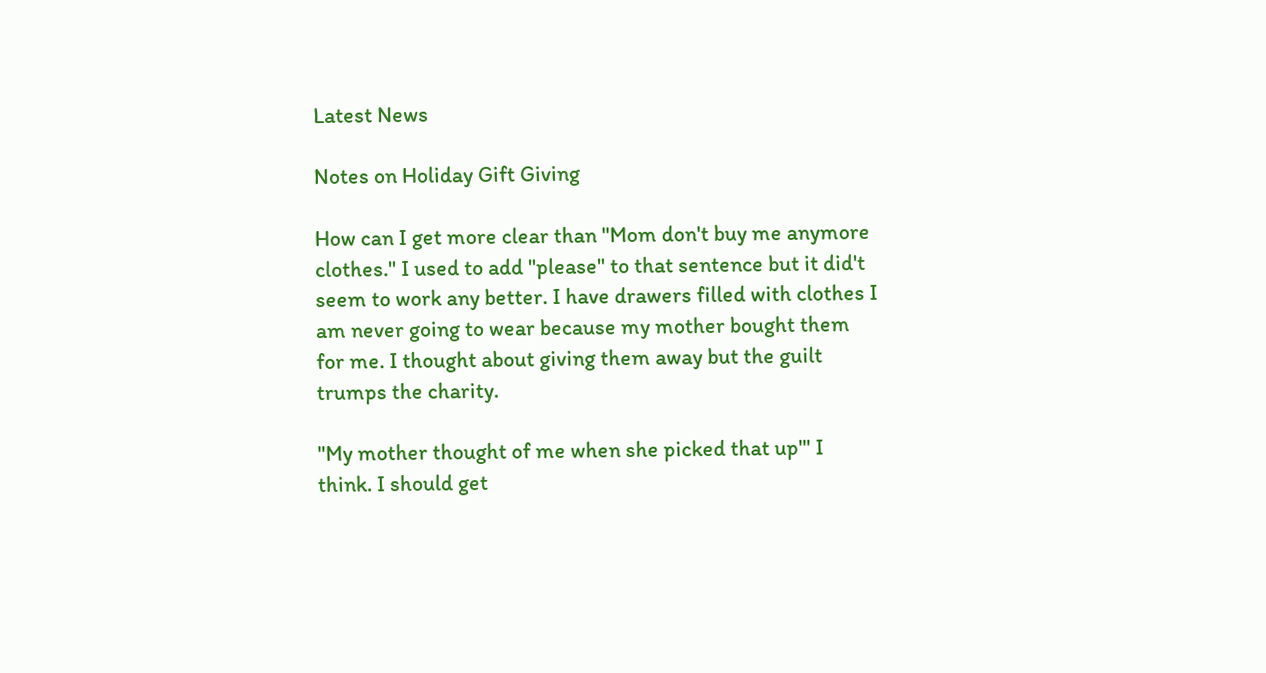Latest News

Notes on Holiday Gift Giving

How can I get more clear than "Mom don't buy me anymore clothes." I used to add "please" to that sentence but it did't seem to work any better. I have drawers filled with clothes I am never going to wear because my mother bought them for me. I thought about giving them away but the guilt trumps the charity.

"My mother thought of me when she picked that up'" I think. I should get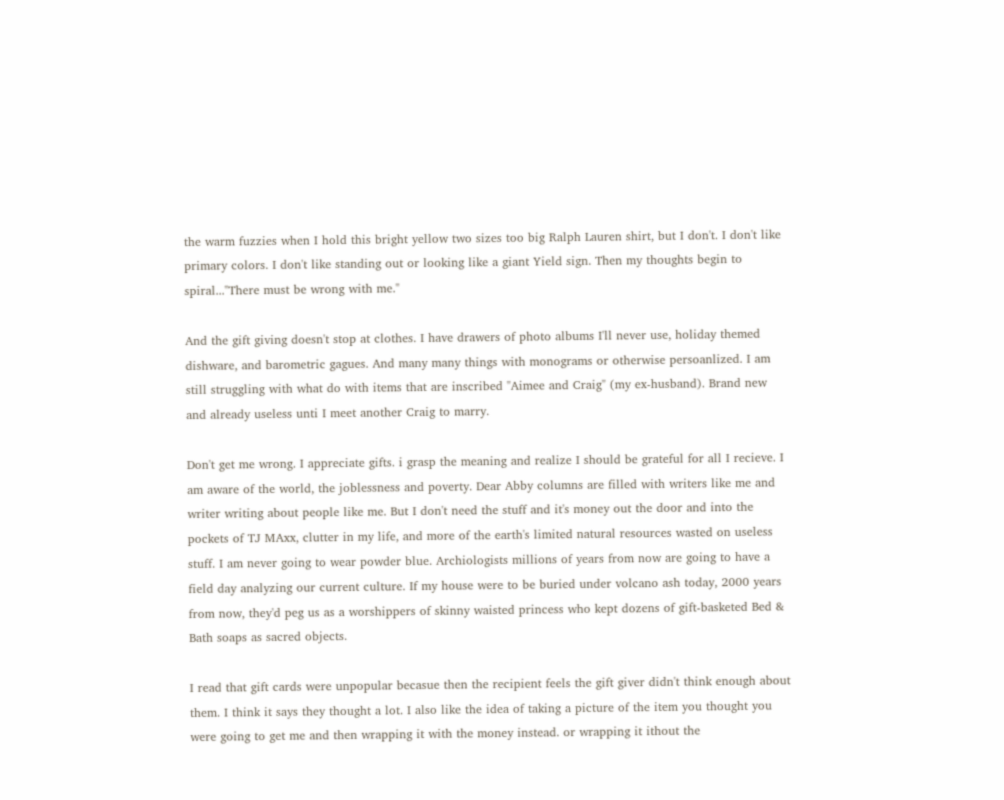the warm fuzzies when I hold this bright yellow two sizes too big Ralph Lauren shirt, but I don't. I don't like primary colors. I don't like standing out or looking like a giant Yield sign. Then my thoughts begin to spiral..."There must be wrong with me."

And the gift giving doesn't stop at clothes. I have drawers of photo albums I'll never use, holiday themed dishware, and barometric gagues. And many many things with monograms or otherwise persoanlized. I am still struggling with what do with items that are inscribed "Aimee and Craig" (my ex-husband). Brand new and already useless unti I meet another Craig to marry.

Don't get me wrong. I appreciate gifts. i grasp the meaning and realize I should be grateful for all I recieve. I am aware of the world, the joblessness and poverty. Dear Abby columns are filled with writers like me and writer writing about people like me. But I don't need the stuff and it's money out the door and into the pockets of TJ MAxx, clutter in my life, and more of the earth's limited natural resources wasted on useless stuff. I am never going to wear powder blue. Archiologists millions of years from now are going to have a field day analyzing our current culture. If my house were to be buried under volcano ash today, 2000 years from now, they'd peg us as a worshippers of skinny waisted princess who kept dozens of gift-basketed Bed & Bath soaps as sacred objects.

I read that gift cards were unpopular becasue then the recipient feels the gift giver didn't think enough about them. I think it says they thought a lot. I also like the idea of taking a picture of the item you thought you were going to get me and then wrapping it with the money instead. or wrapping it ithout the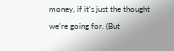money, if it's just the thought we're going for. (But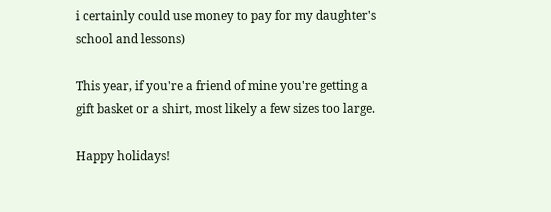i certainly could use money to pay for my daughter's school and lessons)

This year, if you're a friend of mine you're getting a gift basket or a shirt, most likely a few sizes too large.

Happy holidays!